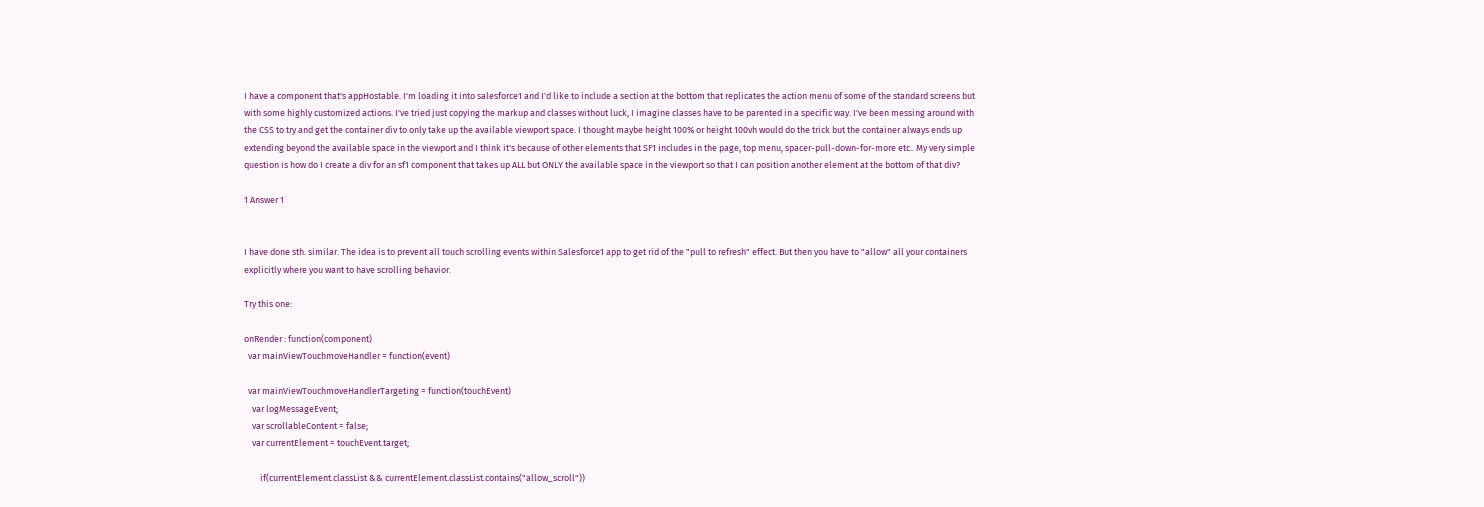I have a component that's appHostable. I'm loading it into salesforce1 and I'd like to include a section at the bottom that replicates the action menu of some of the standard screens but with some highly customized actions. I've tried just copying the markup and classes without luck, I imagine classes have to be parented in a specific way. I've been messing around with the CSS to try and get the container div to only take up the available viewport space. I thought maybe height 100% or height 100vh would do the trick but the container always ends up extending beyond the available space in the viewport and I think it's because of other elements that SF1 includes in the page, top menu, spacer-pull-down-for-more etc.. My very simple question is how do I create a div for an sf1 component that takes up ALL but ONLY the available space in the viewport so that I can position another element at the bottom of that div?

1 Answer 1


I have done sth. similar. The idea is to prevent all touch scrolling events within Salesforce1 app to get rid of the "pull to refresh" effect. But then you have to "allow" all your containers explicitly where you want to have scrolling behavior.

Try this one:

onRender : function(component)
  var mainViewTouchmoveHandler = function(event)

  var mainViewTouchmoveHandlerTargeting = function(touchEvent)
    var logMessageEvent;
    var scrollableContent = false;
    var currentElement = touchEvent.target;

        if(currentElement.classList && currentElement.classList.contains("allow_scroll"))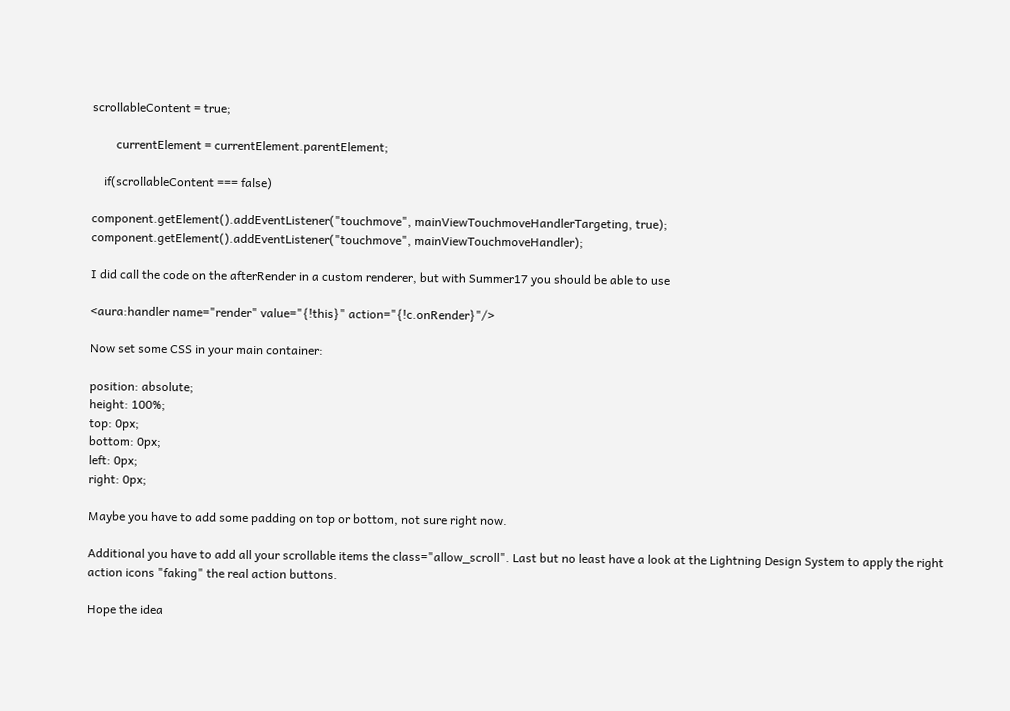scrollableContent = true;

        currentElement = currentElement.parentElement;

    if(scrollableContent === false)

component.getElement().addEventListener("touchmove", mainViewTouchmoveHandlerTargeting, true);
component.getElement().addEventListener("touchmove", mainViewTouchmoveHandler);

I did call the code on the afterRender in a custom renderer, but with Summer17 you should be able to use

<aura:handler name="render" value="{!this}" action="{!c.onRender}"/>

Now set some CSS in your main container:

position: absolute;
height: 100%;
top: 0px;
bottom: 0px;
left: 0px;
right: 0px;

Maybe you have to add some padding on top or bottom, not sure right now.

Additional you have to add all your scrollable items the class="allow_scroll". Last but no least have a look at the Lightning Design System to apply the right action icons "faking" the real action buttons.

Hope the idea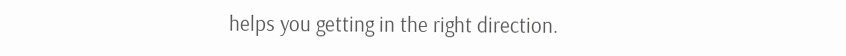helps you getting in the right direction.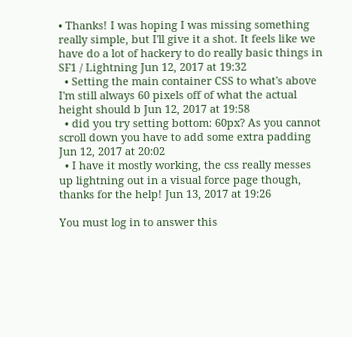• Thanks! I was hoping I was missing something really simple, but I'll give it a shot. It feels like we have do a lot of hackery to do really basic things in SF1 / Lightning Jun 12, 2017 at 19:32
  • Setting the main container CSS to what's above I'm still always 60 pixels off of what the actual height should b Jun 12, 2017 at 19:58
  • did you try setting bottom: 60px? As you cannot scroll down you have to add some extra padding Jun 12, 2017 at 20:02
  • I have it mostly working, the css really messes up lightning out in a visual force page though, thanks for the help! Jun 13, 2017 at 19:26

You must log in to answer this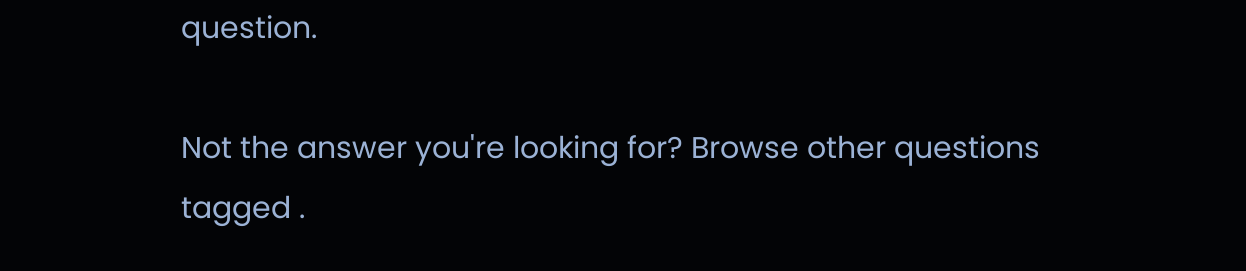question.

Not the answer you're looking for? Browse other questions tagged .